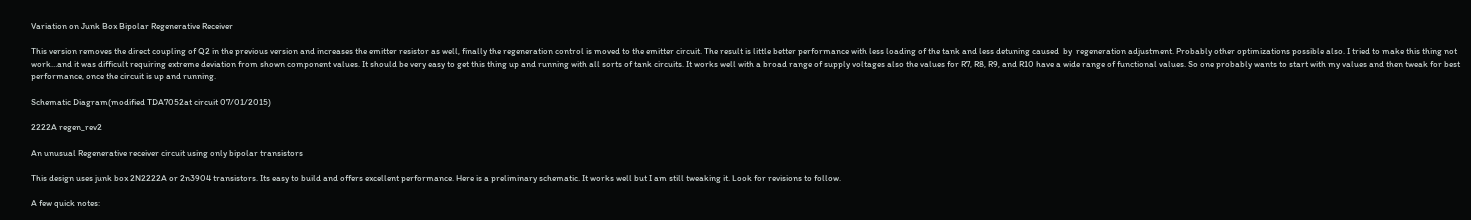Variation on Junk Box Bipolar Regenerative Receiver

This version removes the direct coupling of Q2 in the previous version and increases the emitter resistor as well, finally the regeneration control is moved to the emitter circuit. The result is little better performance with less loading of the tank and less detuning caused  by  regeneration adjustment. Probably other optimizations possible also. I tried to make this thing not work…and it was difficult requiring extreme deviation from shown component values. It should be very easy to get this thing up and running with all sorts of tank circuits. It works well with a broad range of supply voltages also the values for R7, R8, R9, and R10 have a wide range of functional values. So one probably wants to start with my values and then tweak for best performance, once the circuit is up and running.

Schematic Diagram(modified TDA7052at circuit 07/01/2015)

2222A regen_rev2

An unusual Regenerative receiver circuit using only bipolar transistors

This design uses junk box 2N2222A or 2n3904 transistors. Its easy to build and offers excellent performance. Here is a preliminary schematic. It works well but I am still tweaking it. Look for revisions to follow.

A few quick notes: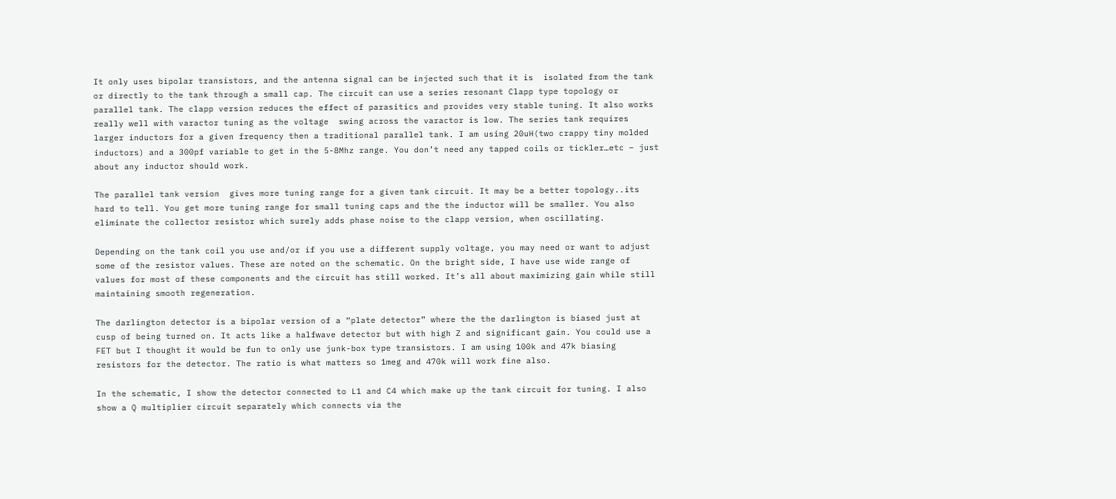It only uses bipolar transistors, and the antenna signal can be injected such that it is  isolated from the tank or directly to the tank through a small cap. The circuit can use a series resonant Clapp type topology or parallel tank. The clapp version reduces the effect of parasitics and provides very stable tuning. It also works really well with varactor tuning as the voltage  swing across the varactor is low. The series tank requires larger inductors for a given frequency then a traditional parallel tank. I am using 20uH(two crappy tiny molded inductors) and a 300pf variable to get in the 5-8Mhz range. You don’t need any tapped coils or tickler…etc – just about any inductor should work.

The parallel tank version  gives more tuning range for a given tank circuit. It may be a better topology..its hard to tell. You get more tuning range for small tuning caps and the the inductor will be smaller. You also eliminate the collector resistor which surely adds phase noise to the clapp version, when oscillating.

Depending on the tank coil you use and/or if you use a different supply voltage, you may need or want to adjust some of the resistor values. These are noted on the schematic. On the bright side, I have use wide range of values for most of these components and the circuit has still worked. It’s all about maximizing gain while still maintaining smooth regeneration.

The darlington detector is a bipolar version of a “plate detector” where the the darlington is biased just at cusp of being turned on. It acts like a halfwave detector but with high Z and significant gain. You could use a FET but I thought it would be fun to only use junk-box type transistors. I am using 100k and 47k biasing resistors for the detector. The ratio is what matters so 1meg and 470k will work fine also.

In the schematic, I show the detector connected to L1 and C4 which make up the tank circuit for tuning. I also show a Q multiplier circuit separately which connects via the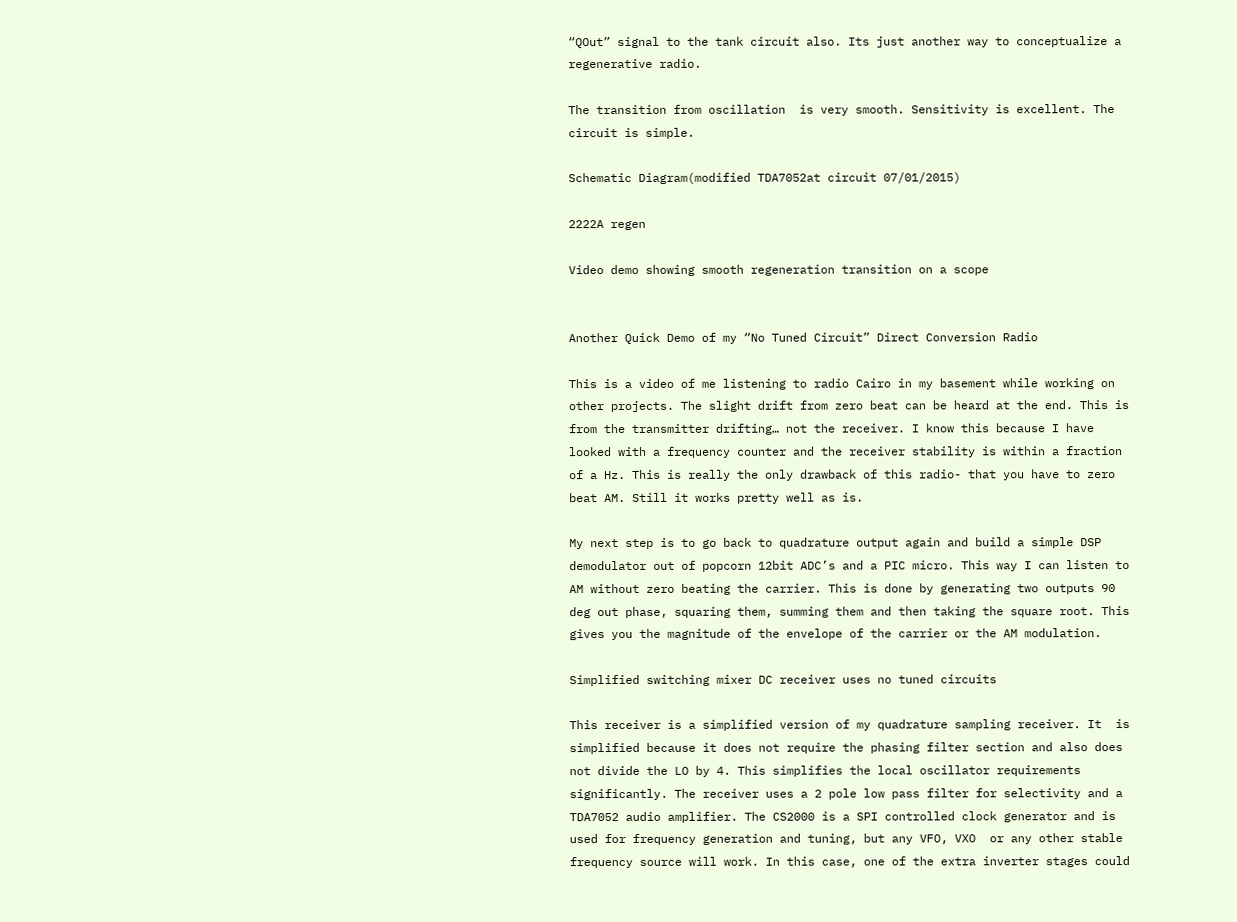“QOut” signal to the tank circuit also. Its just another way to conceptualize a regenerative radio.

The transition from oscillation  is very smooth. Sensitivity is excellent. The circuit is simple.

Schematic Diagram(modified TDA7052at circuit 07/01/2015)

2222A regen

Video demo showing smooth regeneration transition on a scope


Another Quick Demo of my “No Tuned Circuit” Direct Conversion Radio

This is a video of me listening to radio Cairo in my basement while working on other projects. The slight drift from zero beat can be heard at the end. This is from the transmitter drifting… not the receiver. I know this because I have looked with a frequency counter and the receiver stability is within a fraction of a Hz. This is really the only drawback of this radio- that you have to zero beat AM. Still it works pretty well as is.

My next step is to go back to quadrature output again and build a simple DSP demodulator out of popcorn 12bit ADC’s and a PIC micro. This way I can listen to AM without zero beating the carrier. This is done by generating two outputs 90 deg out phase, squaring them, summing them and then taking the square root. This gives you the magnitude of the envelope of the carrier or the AM modulation.

Simplified switching mixer DC receiver uses no tuned circuits

This receiver is a simplified version of my quadrature sampling receiver. It  is simplified because it does not require the phasing filter section and also does not divide the LO by 4. This simplifies the local oscillator requirements significantly. The receiver uses a 2 pole low pass filter for selectivity and a TDA7052 audio amplifier. The CS2000 is a SPI controlled clock generator and is used for frequency generation and tuning, but any VFO, VXO  or any other stable frequency source will work. In this case, one of the extra inverter stages could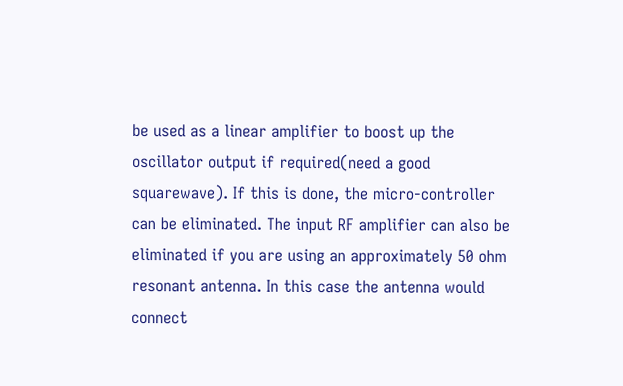be used as a linear amplifier to boost up the oscillator output if required(need a good squarewave). If this is done, the micro-controller can be eliminated. The input RF amplifier can also be eliminated if you are using an approximately 50 ohm resonant antenna. In this case the antenna would connect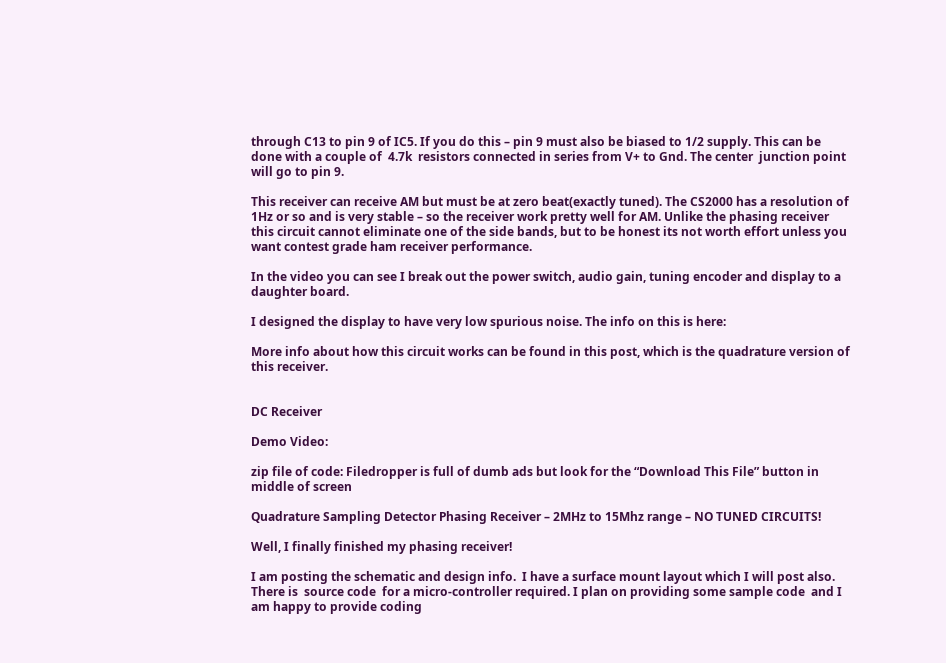through C13 to pin 9 of IC5. If you do this – pin 9 must also be biased to 1/2 supply. This can be done with a couple of  4.7k  resistors connected in series from V+ to Gnd. The center  junction point will go to pin 9.

This receiver can receive AM but must be at zero beat(exactly tuned). The CS2000 has a resolution of 1Hz or so and is very stable – so the receiver work pretty well for AM. Unlike the phasing receiver this circuit cannot eliminate one of the side bands, but to be honest its not worth effort unless you want contest grade ham receiver performance.

In the video you can see I break out the power switch, audio gain, tuning encoder and display to a daughter board.

I designed the display to have very low spurious noise. The info on this is here:

More info about how this circuit works can be found in this post, which is the quadrature version of this receiver.


DC Receiver

Demo Video:

zip file of code: Filedropper is full of dumb ads but look for the “Download This File” button in middle of screen

Quadrature Sampling Detector Phasing Receiver – 2MHz to 15Mhz range – NO TUNED CIRCUITS!

Well, I finally finished my phasing receiver!

I am posting the schematic and design info.  I have a surface mount layout which I will post also. There is  source code  for a micro-controller required. I plan on providing some sample code  and I am happy to provide coding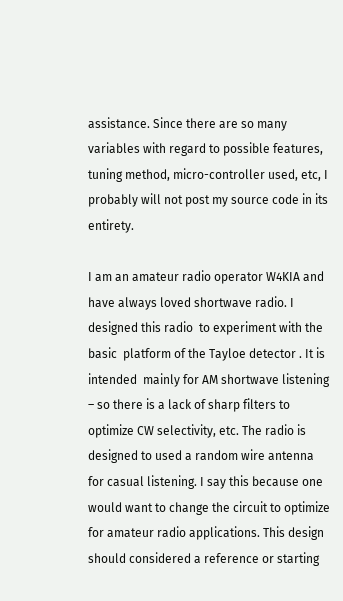assistance. Since there are so many variables with regard to possible features, tuning method, micro-controller used, etc, I probably will not post my source code in its entirety.

I am an amateur radio operator W4KIA and have always loved shortwave radio. I designed this radio  to experiment with the basic  platform of the Tayloe detector . It is intended  mainly for AM shortwave listening – so there is a lack of sharp filters to optimize CW selectivity, etc. The radio is designed to used a random wire antenna for casual listening. I say this because one would want to change the circuit to optimize for amateur radio applications. This design should considered a reference or starting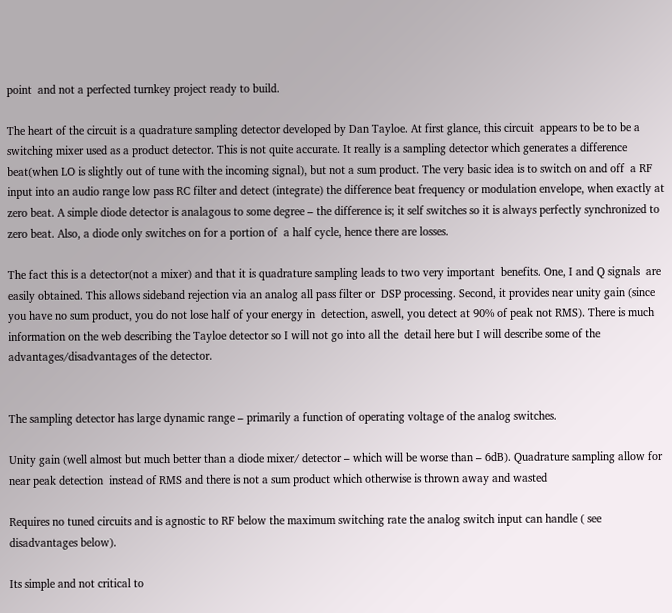point  and not a perfected turnkey project ready to build.

The heart of the circuit is a quadrature sampling detector developed by Dan Tayloe. At first glance, this circuit  appears to be to be a switching mixer used as a product detector. This is not quite accurate. It really is a sampling detector which generates a difference beat(when LO is slightly out of tune with the incoming signal), but not a sum product. The very basic idea is to switch on and off  a RF input into an audio range low pass RC filter and detect (integrate) the difference beat frequency or modulation envelope, when exactly at zero beat. A simple diode detector is analagous to some degree – the difference is; it self switches so it is always perfectly synchronized to zero beat. Also, a diode only switches on for a portion of  a half cycle, hence there are losses.

The fact this is a detector(not a mixer) and that it is quadrature sampling leads to two very important  benefits. One, I and Q signals  are easily obtained. This allows sideband rejection via an analog all pass filter or  DSP processing. Second, it provides near unity gain (since you have no sum product, you do not lose half of your energy in  detection, aswell, you detect at 90% of peak not RMS). There is much information on the web describing the Tayloe detector so I will not go into all the  detail here but I will describe some of the advantages/disadvantages of the detector.


The sampling detector has large dynamic range – primarily a function of operating voltage of the analog switches.

Unity gain (well almost but much better than a diode mixer/ detector – which will be worse than – 6dB). Quadrature sampling allow for near peak detection  instead of RMS and there is not a sum product which otherwise is thrown away and wasted

Requires no tuned circuits and is agnostic to RF below the maximum switching rate the analog switch input can handle ( see disadvantages below).

Its simple and not critical to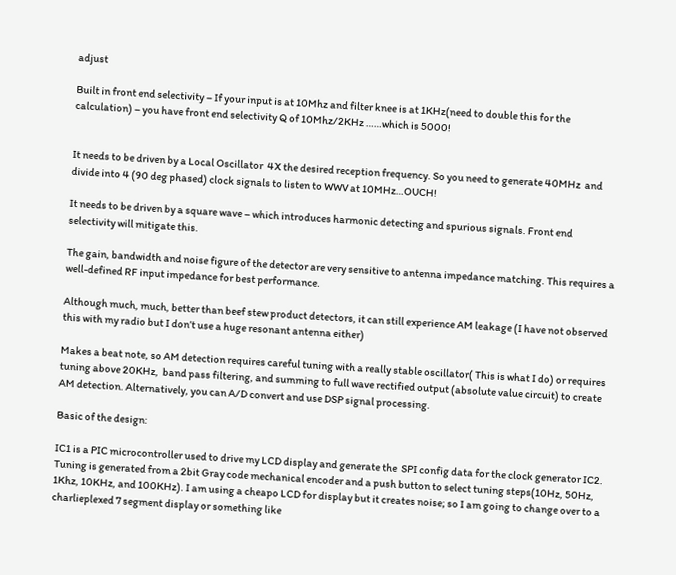adjust

Built in front end selectivity – If your input is at 10Mhz and filter knee is at 1KHz(need to double this for the calculation) – you have front end selectivity Q of 10Mhz/2KHz ……which is 5000!


It needs to be driven by a Local Oscillator  4X the desired reception frequency. So you need to generate 40MHz  and divide into 4 (90 deg phased) clock signals to listen to WWV at 10MHz…OUCH!

It needs to be driven by a square wave – which introduces harmonic detecting and spurious signals. Front end selectivity will mitigate this.

The gain, bandwidth and noise figure of the detector are very sensitive to antenna impedance matching. This requires a well-defined RF input impedance for best performance.

Although much, much, better than beef stew product detectors, it can still experience AM leakage (I have not observed this with my radio but I don’t use a huge resonant antenna either)

Makes a beat note, so AM detection requires careful tuning with a really stable oscillator( This is what I do) or requires tuning above 20KHz,  band pass filtering, and summing to full wave rectified output (absolute value circuit) to create AM detection. Alternatively, you can A/D convert and use DSP signal processing.

Basic of the design:

IC1 is a PIC microcontroller used to drive my LCD display and generate the  SPI config data for the clock generator IC2. Tuning is generated from a 2bit Gray code mechanical encoder and a push button to select tuning steps(10Hz, 50Hz, 1Khz, 10KHz, and 100KHz). I am using a cheapo LCD for display but it creates noise; so I am going to change over to a charlieplexed 7 segment display or something like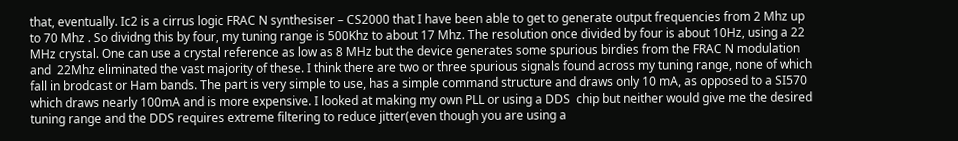that, eventually. Ic2 is a cirrus logic FRAC N synthesiser – CS2000 that I have been able to get to generate output frequencies from 2 Mhz up to 70 Mhz . So dividng this by four, my tuning range is 500Khz to about 17 Mhz. The resolution once divided by four is about 10Hz, using a 22 MHz crystal. One can use a crystal reference as low as 8 MHz but the device generates some spurious birdies from the FRAC N modulation and  22Mhz eliminated the vast majority of these. I think there are two or three spurious signals found across my tuning range, none of which fall in brodcast or Ham bands. The part is very simple to use, has a simple command structure and draws only 10 mA, as opposed to a SI570 which draws nearly 100mA and is more expensive. I looked at making my own PLL or using a DDS  chip but neither would give me the desired tuning range and the DDS requires extreme filtering to reduce jitter(even though you are using a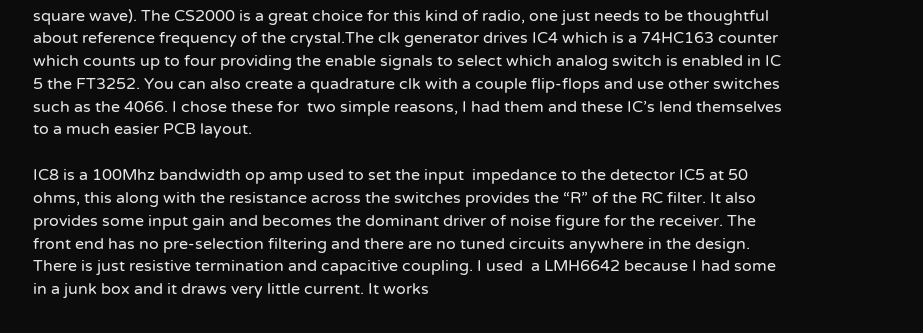square wave). The CS2000 is a great choice for this kind of radio, one just needs to be thoughtful about reference frequency of the crystal.The clk generator drives IC4 which is a 74HC163 counter which counts up to four providing the enable signals to select which analog switch is enabled in IC 5 the FT3252. You can also create a quadrature clk with a couple flip-flops and use other switches such as the 4066. I chose these for  two simple reasons, I had them and these IC’s lend themselves to a much easier PCB layout.

IC8 is a 100Mhz bandwidth op amp used to set the input  impedance to the detector IC5 at 50 ohms, this along with the resistance across the switches provides the “R” of the RC filter. It also provides some input gain and becomes the dominant driver of noise figure for the receiver. The front end has no pre-selection filtering and there are no tuned circuits anywhere in the design. There is just resistive termination and capacitive coupling. I used  a LMH6642 because I had some in a junk box and it draws very little current. It works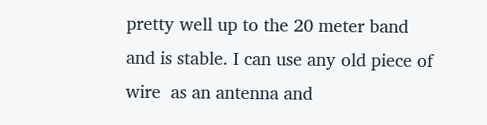pretty well up to the 20 meter band and is stable. I can use any old piece of wire  as an antenna and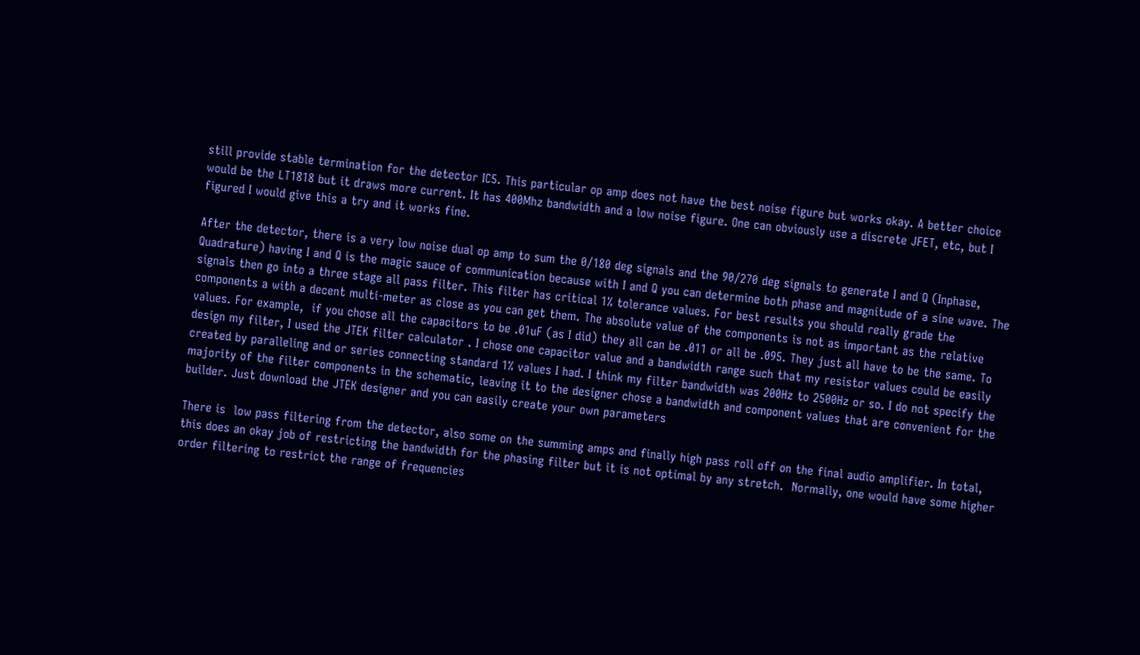still provide stable termination for the detector IC5. This particular op amp does not have the best noise figure but works okay. A better choice would be the LT1818 but it draws more current. It has 400Mhz bandwidth and a low noise figure. One can obviously use a discrete JFET, etc, but I figured I would give this a try and it works fine.

After the detector, there is a very low noise dual op amp to sum the 0/180 deg signals and the 90/270 deg signals to generate I and Q (Inphase, Quadrature) having I and Q is the magic sauce of communication because with I and Q you can determine both phase and magnitude of a sine wave. The signals then go into a three stage all pass filter. This filter has critical 1% tolerance values. For best results you should really grade the components a with a decent multi-meter as close as you can get them. The absolute value of the components is not as important as the relative values. For example,  if you chose all the capacitors to be .01uF (as I did) they all can be .011 or all be .095. They just all have to be the same. To design my filter, I used the JTEK filter calculator . I chose one capacitor value and a bandwidth range such that my resistor values could be easily created by paralleling and or series connecting standard 1% values I had. I think my filter bandwidth was 200Hz to 2500Hz or so. I do not specify the majority of the filter components in the schematic, leaving it to the designer chose a bandwidth and component values that are convenient for the builder. Just download the JTEK designer and you can easily create your own parameters

There is  low pass filtering from the detector, also some on the summing amps and finally high pass roll off on the final audio amplifier. In total, this does an okay job of restricting the bandwidth for the phasing filter but it is not optimal by any stretch.  Normally, one would have some higher order filtering to restrict the range of frequencies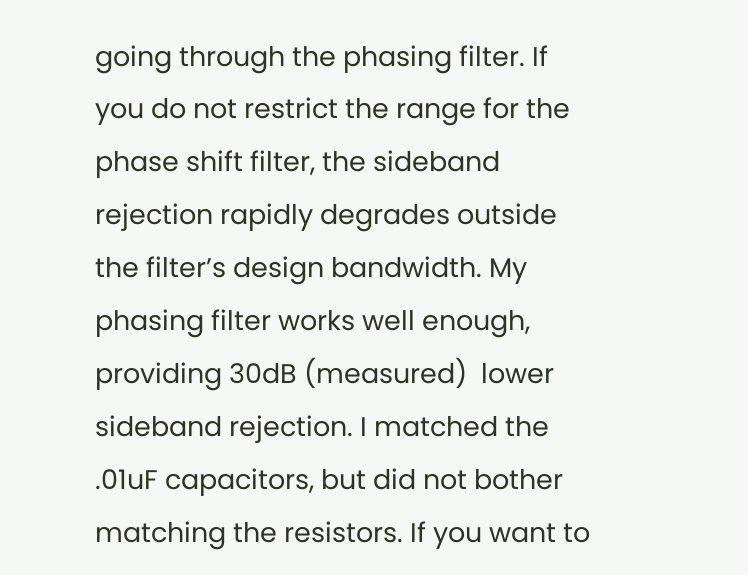going through the phasing filter. If you do not restrict the range for the phase shift filter, the sideband rejection rapidly degrades outside the filter’s design bandwidth. My phasing filter works well enough, providing 30dB (measured)  lower sideband rejection. I matched the .01uF capacitors, but did not bother matching the resistors. If you want to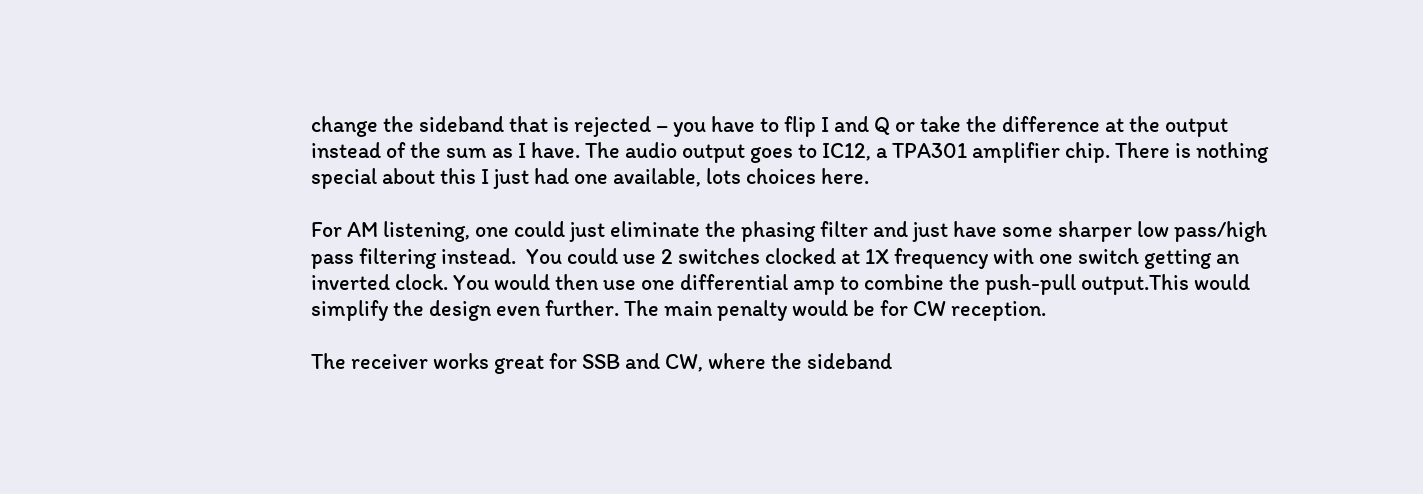change the sideband that is rejected – you have to flip I and Q or take the difference at the output instead of the sum as I have. The audio output goes to IC12, a TPA301 amplifier chip. There is nothing special about this I just had one available, lots choices here.

For AM listening, one could just eliminate the phasing filter and just have some sharper low pass/high pass filtering instead.  You could use 2 switches clocked at 1X frequency with one switch getting an inverted clock. You would then use one differential amp to combine the push-pull output.This would simplify the design even further. The main penalty would be for CW reception.

The receiver works great for SSB and CW, where the sideband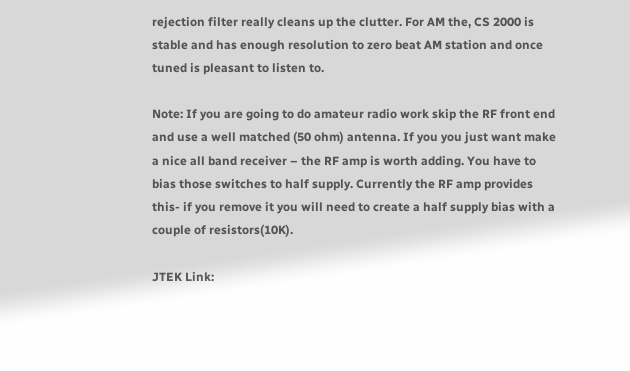rejection filter really cleans up the clutter. For AM the, CS 2000 is  stable and has enough resolution to zero beat AM station and once tuned is pleasant to listen to.

Note: If you are going to do amateur radio work skip the RF front end and use a well matched (50 ohm) antenna. If you you just want make a nice all band receiver – the RF amp is worth adding. You have to bias those switches to half supply. Currently the RF amp provides this- if you remove it you will need to create a half supply bias with a couple of resistors(10K).

JTEK Link: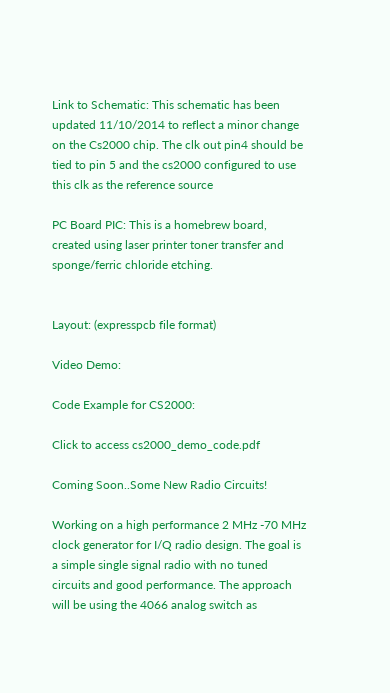Link to Schematic: This schematic has been updated 11/10/2014 to reflect a minor change on the Cs2000 chip. The clk out pin4 should be tied to pin 5 and the cs2000 configured to use this clk as the reference source

PC Board PIC: This is a homebrew board, created using laser printer toner transfer and sponge/ferric chloride etching.


Layout: (expresspcb file format)

Video Demo:

Code Example for CS2000:

Click to access cs2000_demo_code.pdf

Coming Soon..Some New Radio Circuits!

Working on a high performance 2 MHz -70 MHz clock generator for I/Q radio design. The goal is a simple single signal radio with no tuned circuits and good performance. The approach will be using the 4066 analog switch as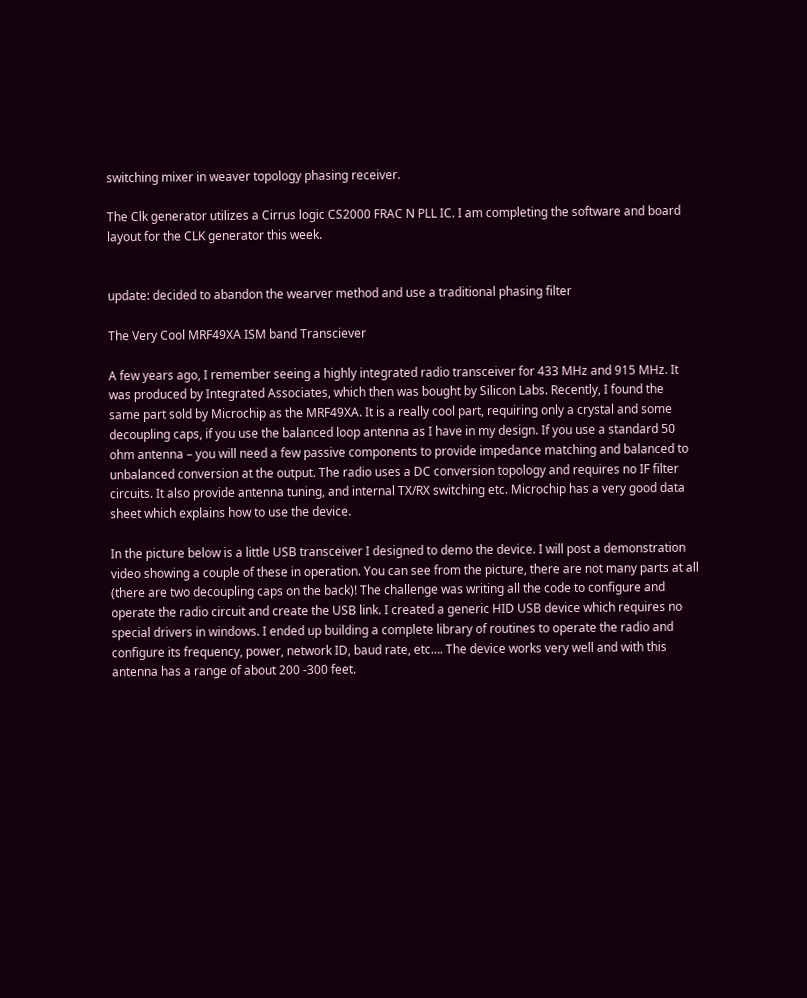switching mixer in weaver topology phasing receiver.

The Clk generator utilizes a Cirrus logic CS2000 FRAC N PLL IC. I am completing the software and board layout for the CLK generator this week.


update: decided to abandon the wearver method and use a traditional phasing filter

The Very Cool MRF49XA ISM band Transciever

A few years ago, I remember seeing a highly integrated radio transceiver for 433 MHz and 915 MHz. It was produced by Integrated Associates, which then was bought by Silicon Labs. Recently, I found the same part sold by Microchip as the MRF49XA. It is a really cool part, requiring only a crystal and some decoupling caps, if you use the balanced loop antenna as I have in my design. If you use a standard 50 ohm antenna – you will need a few passive components to provide impedance matching and balanced to unbalanced conversion at the output. The radio uses a DC conversion topology and requires no IF filter circuits. It also provide antenna tuning, and internal TX/RX switching etc. Microchip has a very good data sheet which explains how to use the device.

In the picture below is a little USB transceiver I designed to demo the device. I will post a demonstration video showing a couple of these in operation. You can see from the picture, there are not many parts at all (there are two decoupling caps on the back)! The challenge was writing all the code to configure and operate the radio circuit and create the USB link. I created a generic HID USB device which requires no special drivers in windows. I ended up building a complete library of routines to operate the radio and configure its frequency, power, network ID, baud rate, etc…. The device works very well and with this antenna has a range of about 200 -300 feet.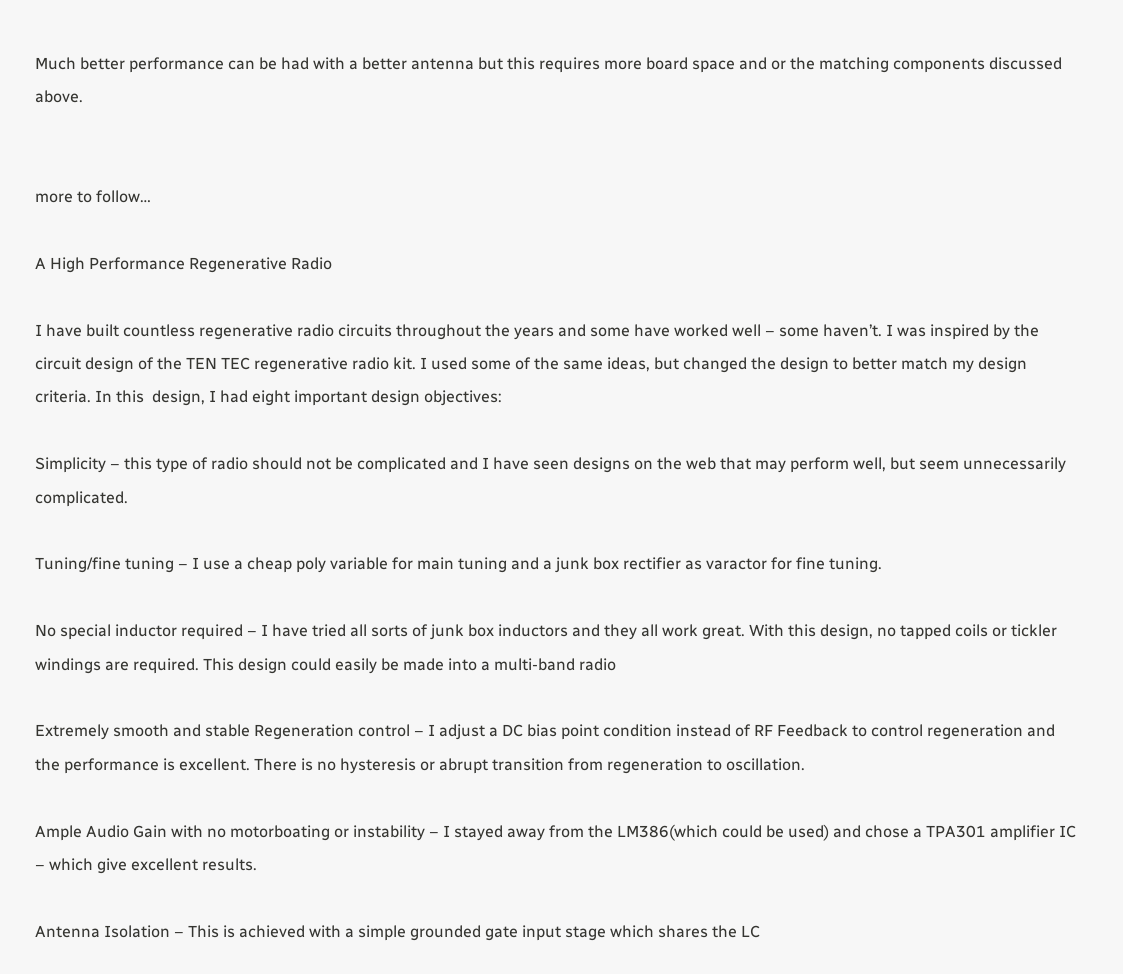Much better performance can be had with a better antenna but this requires more board space and or the matching components discussed above.


more to follow…

A High Performance Regenerative Radio

I have built countless regenerative radio circuits throughout the years and some have worked well – some haven’t. I was inspired by the circuit design of the TEN TEC regenerative radio kit. I used some of the same ideas, but changed the design to better match my design criteria. In this  design, I had eight important design objectives:

Simplicity – this type of radio should not be complicated and I have seen designs on the web that may perform well, but seem unnecessarily complicated.

Tuning/fine tuning – I use a cheap poly variable for main tuning and a junk box rectifier as varactor for fine tuning.

No special inductor required – I have tried all sorts of junk box inductors and they all work great. With this design, no tapped coils or tickler windings are required. This design could easily be made into a multi-band radio

Extremely smooth and stable Regeneration control – I adjust a DC bias point condition instead of RF Feedback to control regeneration and the performance is excellent. There is no hysteresis or abrupt transition from regeneration to oscillation.

Ample Audio Gain with no motorboating or instability – I stayed away from the LM386(which could be used) and chose a TPA301 amplifier IC – which give excellent results.

Antenna Isolation – This is achieved with a simple grounded gate input stage which shares the LC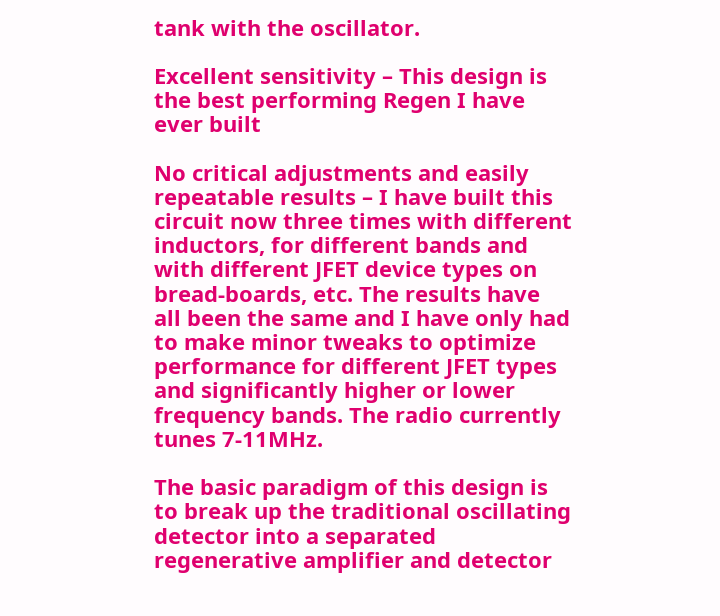tank with the oscillator.

Excellent sensitivity – This design is the best performing Regen I have ever built

No critical adjustments and easily repeatable results – I have built this circuit now three times with different inductors, for different bands and with different JFET device types on bread-boards, etc. The results have all been the same and I have only had to make minor tweaks to optimize performance for different JFET types and significantly higher or lower frequency bands. The radio currently tunes 7-11MHz.

The basic paradigm of this design is to break up the traditional oscillating detector into a separated regenerative amplifier and detector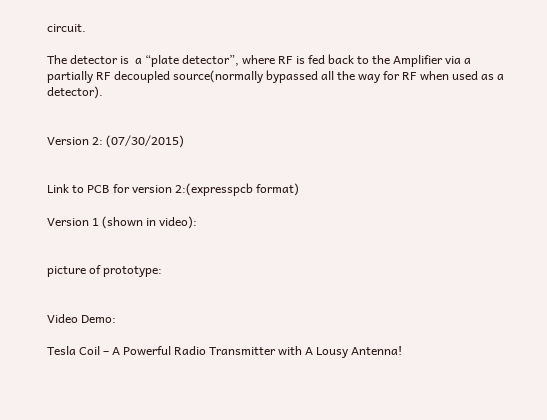circuit.

The detector is  a “plate detector”, where RF is fed back to the Amplifier via a partially RF decoupled source(normally bypassed all the way for RF when used as a detector).


Version 2: (07/30/2015)


Link to PCB for version 2:(expresspcb format)

Version 1 (shown in video):


picture of prototype:


Video Demo:

Tesla Coil – A Powerful Radio Transmitter with A Lousy Antenna!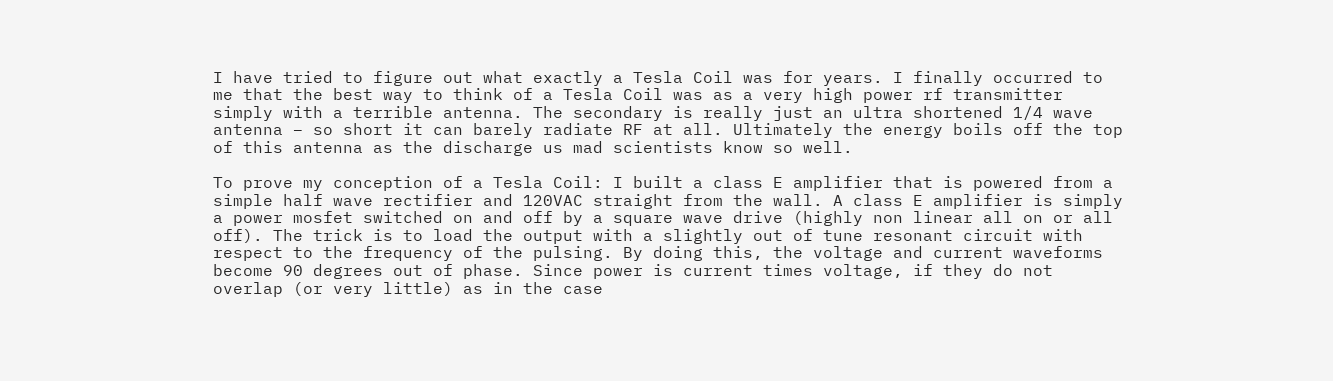I have tried to figure out what exactly a Tesla Coil was for years. I finally occurred to me that the best way to think of a Tesla Coil was as a very high power rf transmitter simply with a terrible antenna. The secondary is really just an ultra shortened 1/4 wave antenna – so short it can barely radiate RF at all. Ultimately the energy boils off the top of this antenna as the discharge us mad scientists know so well.

To prove my conception of a Tesla Coil: I built a class E amplifier that is powered from a simple half wave rectifier and 120VAC straight from the wall. A class E amplifier is simply a power mosfet switched on and off by a square wave drive (highly non linear all on or all off). The trick is to load the output with a slightly out of tune resonant circuit with respect to the frequency of the pulsing. By doing this, the voltage and current waveforms become 90 degrees out of phase. Since power is current times voltage, if they do not overlap (or very little) as in the case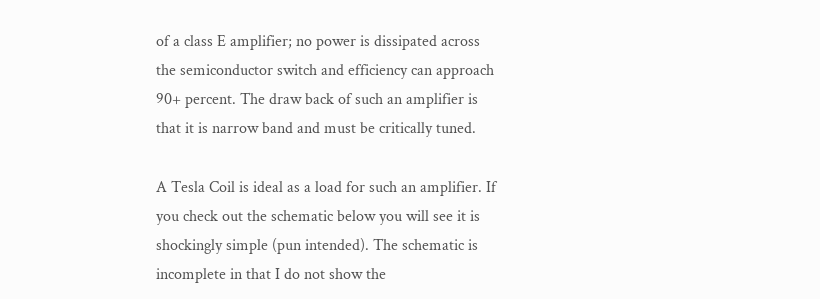of a class E amplifier; no power is dissipated across the semiconductor switch and efficiency can approach 90+ percent. The draw back of such an amplifier is that it is narrow band and must be critically tuned.

A Tesla Coil is ideal as a load for such an amplifier. If you check out the schematic below you will see it is shockingly simple (pun intended). The schematic is incomplete in that I do not show the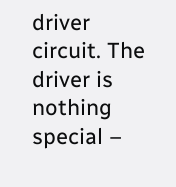driver circuit. The driver is nothing special –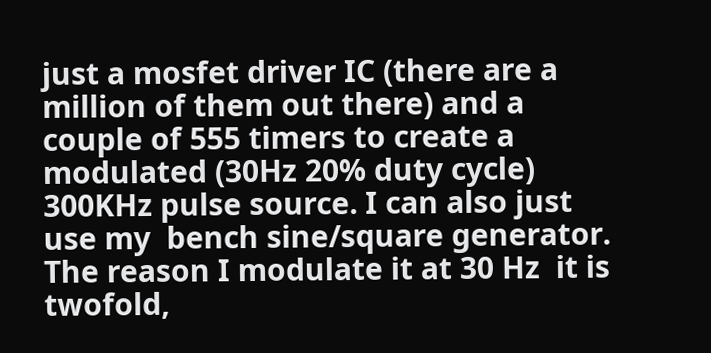just a mosfet driver IC (there are a million of them out there) and a couple of 555 timers to create a modulated (30Hz 20% duty cycle) 300KHz pulse source. I can also just use my  bench sine/square generator. The reason I modulate it at 30 Hz  it is twofold,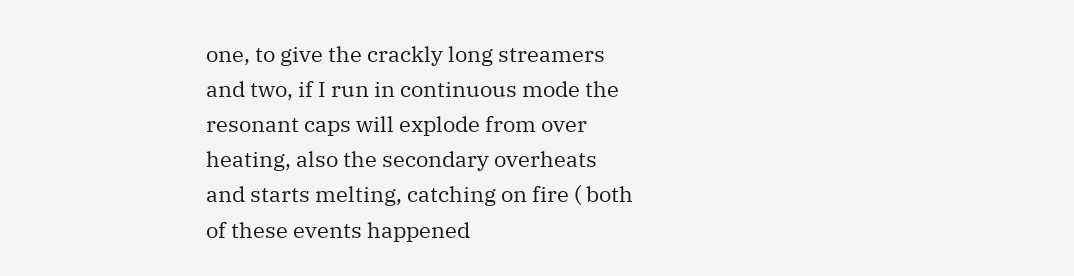one, to give the crackly long streamers and two, if I run in continuous mode the resonant caps will explode from over heating, also the secondary overheats and starts melting, catching on fire ( both of these events happened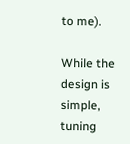to me).

While the design is simple, tuning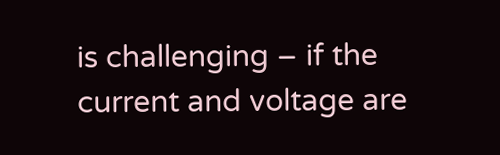is challenging – if the current and voltage are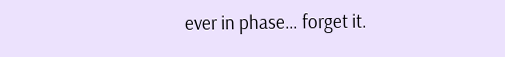ever in phase… forget it.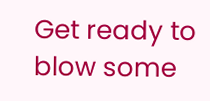Get ready to blow some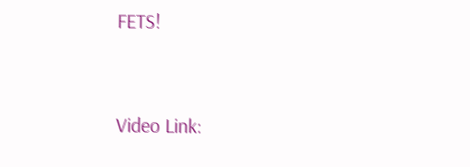FETS!



Video Link: